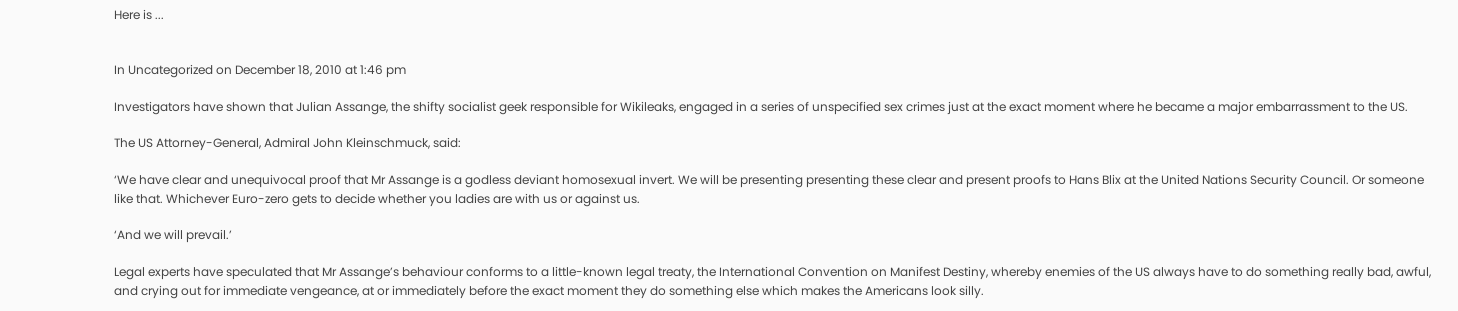Here is ...


In Uncategorized on December 18, 2010 at 1:46 pm

Investigators have shown that Julian Assange, the shifty socialist geek responsible for Wikileaks, engaged in a series of unspecified sex crimes just at the exact moment where he became a major embarrassment to the US.

The US Attorney-General, Admiral John Kleinschmuck, said:

‘We have clear and unequivocal proof that Mr Assange is a godless deviant homosexual invert. We will be presenting presenting these clear and present proofs to Hans Blix at the United Nations Security Council. Or someone like that. Whichever Euro-zero gets to decide whether you ladies are with us or against us.

‘And we will prevail.’

Legal experts have speculated that Mr Assange’s behaviour conforms to a little-known legal treaty, the International Convention on Manifest Destiny, whereby enemies of the US always have to do something really bad, awful, and crying out for immediate vengeance, at or immediately before the exact moment they do something else which makes the Americans look silly.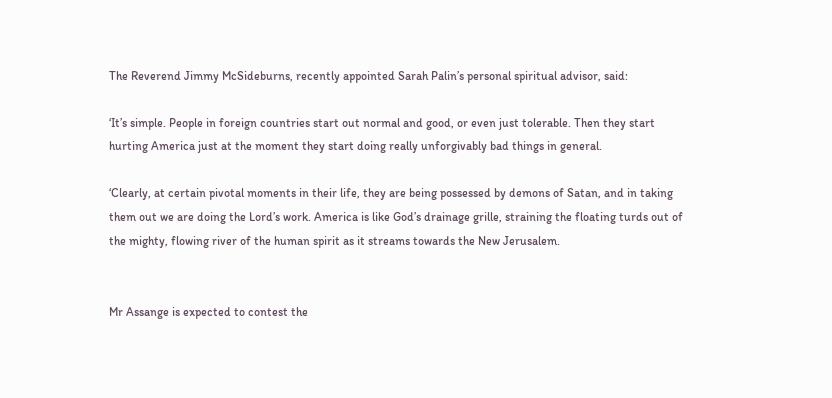The Reverend Jimmy McSideburns, recently appointed Sarah Palin’s personal spiritual advisor, said:

‘It’s simple. People in foreign countries start out normal and good, or even just tolerable. Then they start hurting America just at the moment they start doing really unforgivably bad things in general.

‘Clearly, at certain pivotal moments in their life, they are being possessed by demons of Satan, and in taking them out we are doing the Lord’s work. America is like God’s drainage grille, straining the floating turds out of the mighty, flowing river of the human spirit as it streams towards the New Jerusalem.


Mr Assange is expected to contest the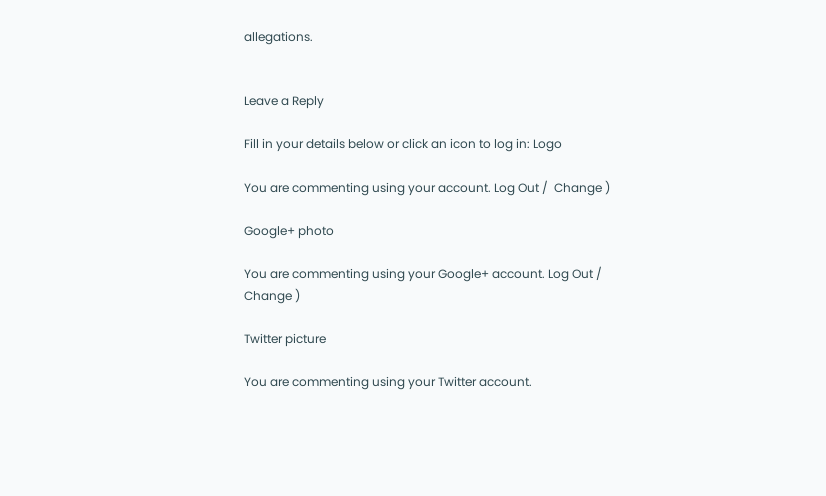allegations.


Leave a Reply

Fill in your details below or click an icon to log in: Logo

You are commenting using your account. Log Out /  Change )

Google+ photo

You are commenting using your Google+ account. Log Out /  Change )

Twitter picture

You are commenting using your Twitter account.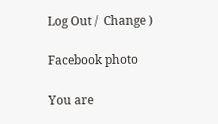Log Out /  Change )

Facebook photo

You are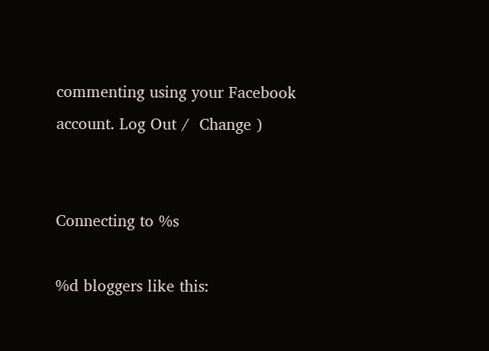commenting using your Facebook account. Log Out /  Change )


Connecting to %s

%d bloggers like this: